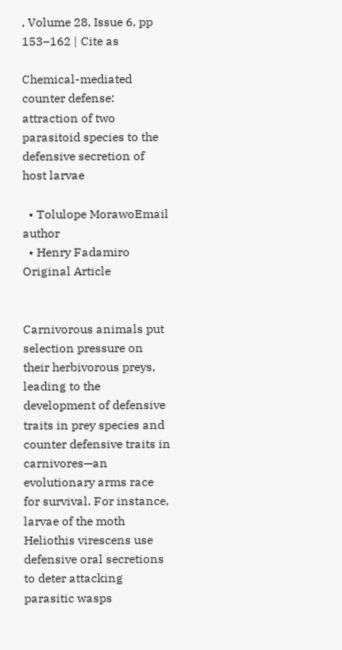, Volume 28, Issue 6, pp 153–162 | Cite as

Chemical-mediated counter defense: attraction of two parasitoid species to the defensive secretion of host larvae

  • Tolulope MorawoEmail author
  • Henry Fadamiro
Original Article


Carnivorous animals put selection pressure on their herbivorous preys, leading to the development of defensive traits in prey species and counter defensive traits in carnivores—an evolutionary arms race for survival. For instance, larvae of the moth Heliothis virescens use defensive oral secretions to deter attacking parasitic wasps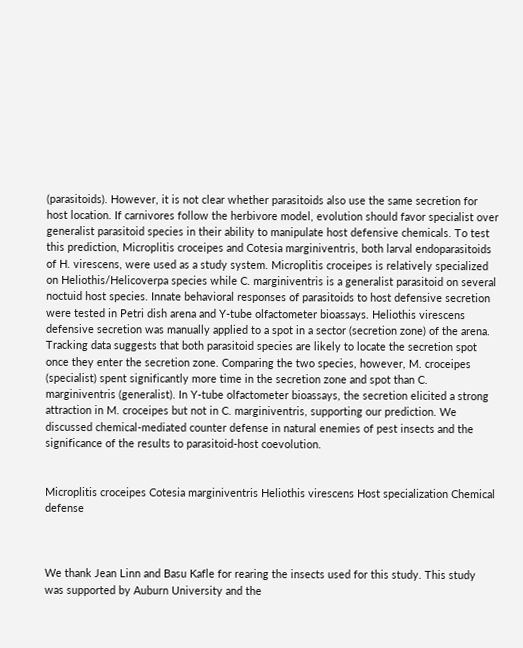(parasitoids). However, it is not clear whether parasitoids also use the same secretion for host location. If carnivores follow the herbivore model, evolution should favor specialist over generalist parasitoid species in their ability to manipulate host defensive chemicals. To test this prediction, Microplitis croceipes and Cotesia marginiventris, both larval endoparasitoids of H. virescens, were used as a study system. Microplitis croceipes is relatively specialized on Heliothis/Helicoverpa species while C. marginiventris is a generalist parasitoid on several noctuid host species. Innate behavioral responses of parasitoids to host defensive secretion were tested in Petri dish arena and Y-tube olfactometer bioassays. Heliothis virescens defensive secretion was manually applied to a spot in a sector (secretion zone) of the arena. Tracking data suggests that both parasitoid species are likely to locate the secretion spot once they enter the secretion zone. Comparing the two species, however, M. croceipes (specialist) spent significantly more time in the secretion zone and spot than C. marginiventris (generalist). In Y-tube olfactometer bioassays, the secretion elicited a strong attraction in M. croceipes but not in C. marginiventris, supporting our prediction. We discussed chemical-mediated counter defense in natural enemies of pest insects and the significance of the results to parasitoid-host coevolution.


Microplitis croceipes Cotesia marginiventris Heliothis virescens Host specialization Chemical defense



We thank Jean Linn and Basu Kafle for rearing the insects used for this study. This study was supported by Auburn University and the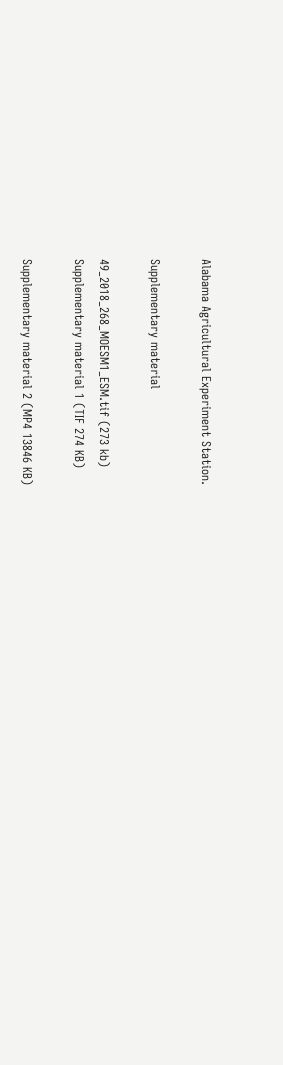Alabama Agricultural Experiment Station.

Supplementary material

49_2018_268_MOESM1_ESM.tif (273 kb)
Supplementary material 1 (TIF 274 KB)

Supplementary material 2 (MP4 13846 KB)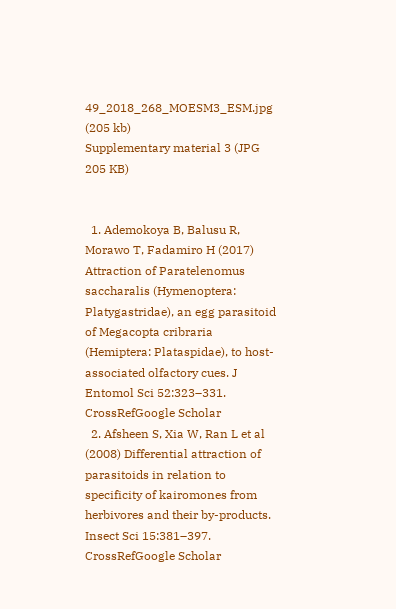49_2018_268_MOESM3_ESM.jpg (205 kb)
Supplementary material 3 (JPG 205 KB)


  1. Ademokoya B, Balusu R, Morawo T, Fadamiro H (2017) Attraction of Paratelenomus saccharalis (Hymenoptera: Platygastridae), an egg parasitoid of Megacopta cribraria (Hemiptera: Plataspidae), to host-associated olfactory cues. J Entomol Sci 52:323–331. CrossRefGoogle Scholar
  2. Afsheen S, Xia W, Ran L et al (2008) Differential attraction of parasitoids in relation to specificity of kairomones from herbivores and their by-products. Insect Sci 15:381–397. CrossRefGoogle Scholar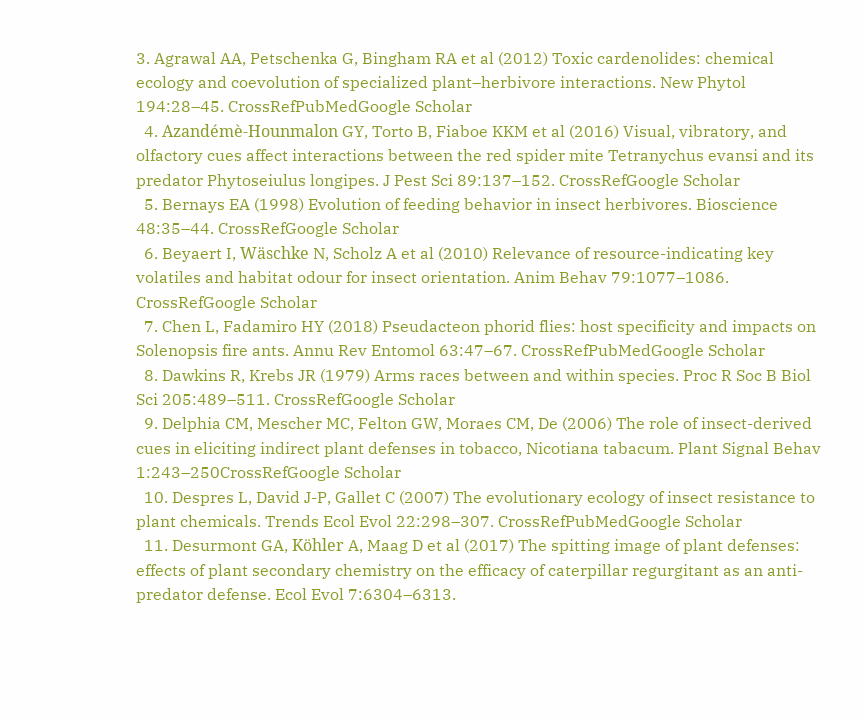3. Agrawal AA, Petschenka G, Bingham RA et al (2012) Toxic cardenolides: chemical ecology and coevolution of specialized plant–herbivore interactions. New Phytol 194:28–45. CrossRefPubMedGoogle Scholar
  4. Azandémè-Hounmalon GY, Torto B, Fiaboe KKM et al (2016) Visual, vibratory, and olfactory cues affect interactions between the red spider mite Tetranychus evansi and its predator Phytoseiulus longipes. J Pest Sci 89:137–152. CrossRefGoogle Scholar
  5. Bernays EA (1998) Evolution of feeding behavior in insect herbivores. Bioscience 48:35–44. CrossRefGoogle Scholar
  6. Beyaert I, Wäschke N, Scholz A et al (2010) Relevance of resource-indicating key volatiles and habitat odour for insect orientation. Anim Behav 79:1077–1086. CrossRefGoogle Scholar
  7. Chen L, Fadamiro HY (2018) Pseudacteon phorid flies: host specificity and impacts on Solenopsis fire ants. Annu Rev Entomol 63:47–67. CrossRefPubMedGoogle Scholar
  8. Dawkins R, Krebs JR (1979) Arms races between and within species. Proc R Soc B Biol Sci 205:489–511. CrossRefGoogle Scholar
  9. Delphia CM, Mescher MC, Felton GW, Moraes CM, De (2006) The role of insect-derived cues in eliciting indirect plant defenses in tobacco, Nicotiana tabacum. Plant Signal Behav 1:243–250CrossRefGoogle Scholar
  10. Despres L, David J-P, Gallet C (2007) The evolutionary ecology of insect resistance to plant chemicals. Trends Ecol Evol 22:298–307. CrossRefPubMedGoogle Scholar
  11. Desurmont GA, Köhler A, Maag D et al (2017) The spitting image of plant defenses: effects of plant secondary chemistry on the efficacy of caterpillar regurgitant as an anti-predator defense. Ecol Evol 7:6304–6313.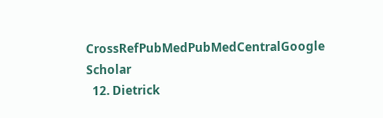CrossRefPubMedPubMedCentralGoogle Scholar
  12. Dietrick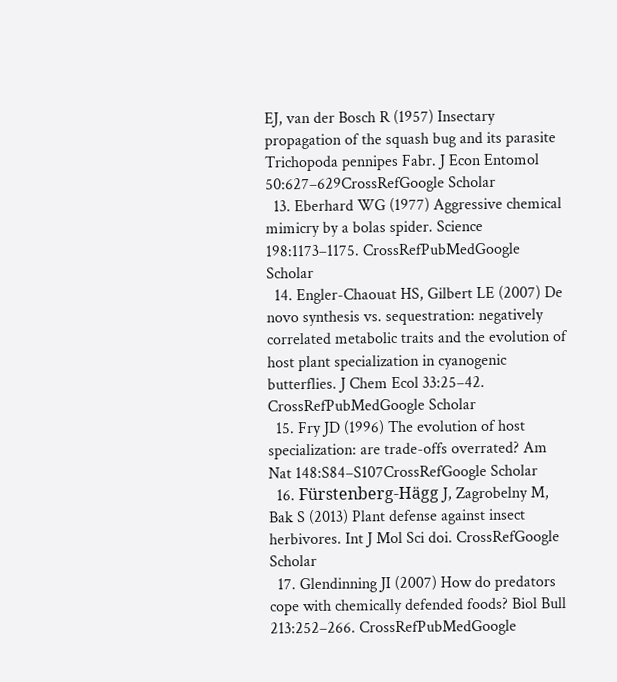EJ, van der Bosch R (1957) Insectary propagation of the squash bug and its parasite Trichopoda pennipes Fabr. J Econ Entomol 50:627–629CrossRefGoogle Scholar
  13. Eberhard WG (1977) Aggressive chemical mimicry by a bolas spider. Science 198:1173–1175. CrossRefPubMedGoogle Scholar
  14. Engler-Chaouat HS, Gilbert LE (2007) De novo synthesis vs. sequestration: negatively correlated metabolic traits and the evolution of host plant specialization in cyanogenic butterflies. J Chem Ecol 33:25–42. CrossRefPubMedGoogle Scholar
  15. Fry JD (1996) The evolution of host specialization: are trade-offs overrated? Am Nat 148:S84–S107CrossRefGoogle Scholar
  16. Fürstenberg-Hägg J, Zagrobelny M, Bak S (2013) Plant defense against insect herbivores. Int J Mol Sci doi. CrossRefGoogle Scholar
  17. Glendinning JI (2007) How do predators cope with chemically defended foods? Biol Bull 213:252–266. CrossRefPubMedGoogle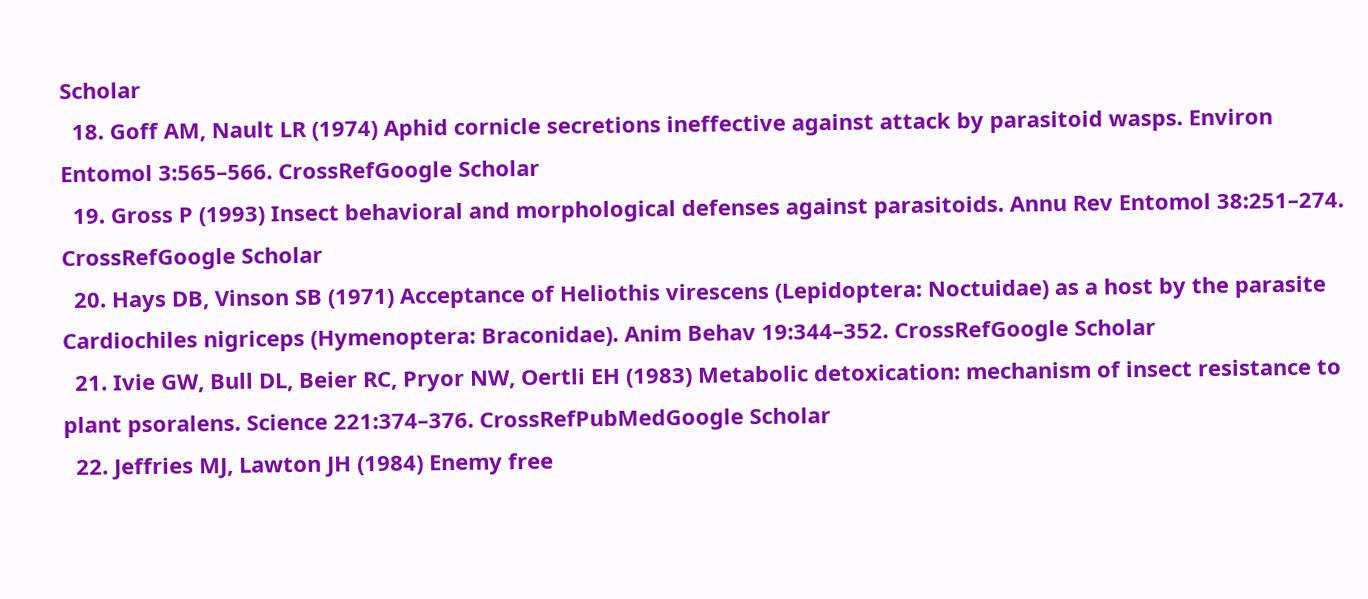Scholar
  18. Goff AM, Nault LR (1974) Aphid cornicle secretions ineffective against attack by parasitoid wasps. Environ Entomol 3:565–566. CrossRefGoogle Scholar
  19. Gross P (1993) Insect behavioral and morphological defenses against parasitoids. Annu Rev Entomol 38:251–274. CrossRefGoogle Scholar
  20. Hays DB, Vinson SB (1971) Acceptance of Heliothis virescens (Lepidoptera: Noctuidae) as a host by the parasite Cardiochiles nigriceps (Hymenoptera: Braconidae). Anim Behav 19:344–352. CrossRefGoogle Scholar
  21. Ivie GW, Bull DL, Beier RC, Pryor NW, Oertli EH (1983) Metabolic detoxication: mechanism of insect resistance to plant psoralens. Science 221:374–376. CrossRefPubMedGoogle Scholar
  22. Jeffries MJ, Lawton JH (1984) Enemy free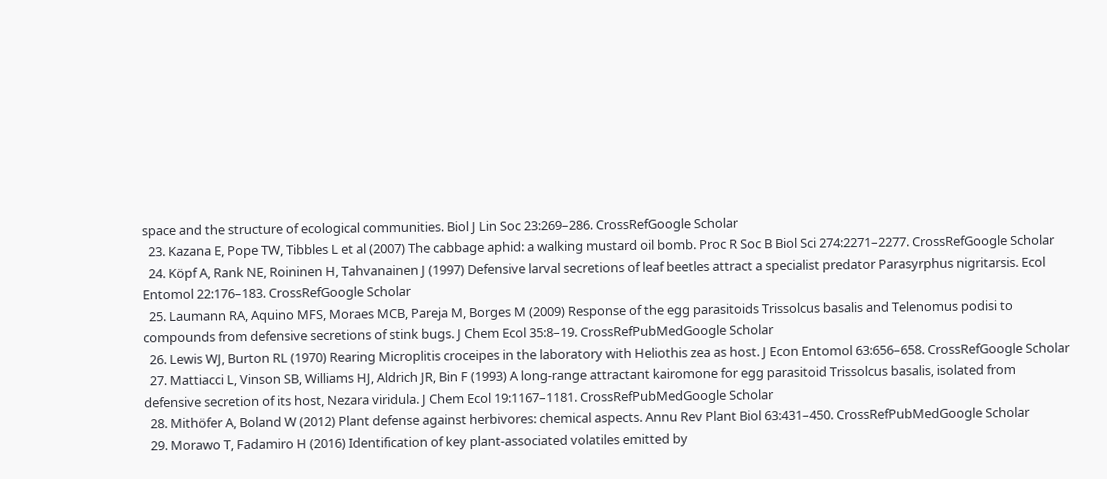space and the structure of ecological communities. Biol J Lin Soc 23:269–286. CrossRefGoogle Scholar
  23. Kazana E, Pope TW, Tibbles L et al (2007) The cabbage aphid: a walking mustard oil bomb. Proc R Soc B Biol Sci 274:2271–2277. CrossRefGoogle Scholar
  24. Köpf A, Rank NE, Roininen H, Tahvanainen J (1997) Defensive larval secretions of leaf beetles attract a specialist predator Parasyrphus nigritarsis. Ecol Entomol 22:176–183. CrossRefGoogle Scholar
  25. Laumann RA, Aquino MFS, Moraes MCB, Pareja M, Borges M (2009) Response of the egg parasitoids Trissolcus basalis and Telenomus podisi to compounds from defensive secretions of stink bugs. J Chem Ecol 35:8–19. CrossRefPubMedGoogle Scholar
  26. Lewis WJ, Burton RL (1970) Rearing Microplitis croceipes in the laboratory with Heliothis zea as host. J Econ Entomol 63:656–658. CrossRefGoogle Scholar
  27. Mattiacci L, Vinson SB, Williams HJ, Aldrich JR, Bin F (1993) A long-range attractant kairomone for egg parasitoid Trissolcus basalis, isolated from defensive secretion of its host, Nezara viridula. J Chem Ecol 19:1167–1181. CrossRefPubMedGoogle Scholar
  28. Mithöfer A, Boland W (2012) Plant defense against herbivores: chemical aspects. Annu Rev Plant Biol 63:431–450. CrossRefPubMedGoogle Scholar
  29. Morawo T, Fadamiro H (2016) Identification of key plant-associated volatiles emitted by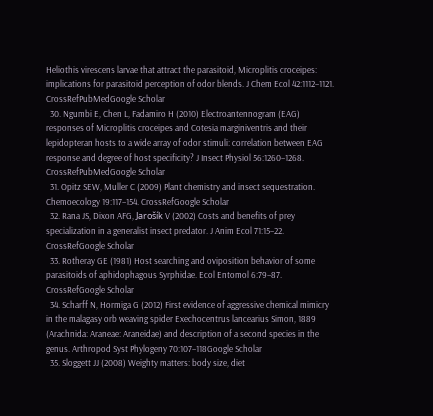Heliothis virescens larvae that attract the parasitoid, Microplitis croceipes: implications for parasitoid perception of odor blends. J Chem Ecol 42:1112–1121. CrossRefPubMedGoogle Scholar
  30. Ngumbi E, Chen L, Fadamiro H (2010) Electroantennogram (EAG) responses of Microplitis croceipes and Cotesia marginiventris and their lepidopteran hosts to a wide array of odor stimuli: correlation between EAG response and degree of host specificity? J Insect Physiol 56:1260–1268. CrossRefPubMedGoogle Scholar
  31. Opitz SEW, Muller C (2009) Plant chemistry and insect sequestration. Chemoecology 19:117–154. CrossRefGoogle Scholar
  32. Rana JS, Dixon AFG, Jarošík V (2002) Costs and benefits of prey specialization in a generalist insect predator. J Anim Ecol 71:15–22. CrossRefGoogle Scholar
  33. Rotheray GE (1981) Host searching and oviposition behavior of some parasitoids of aphidophagous Syrphidae. Ecol Entomol 6:79–87. CrossRefGoogle Scholar
  34. Scharff N, Hormiga G (2012) First evidence of aggressive chemical mimicry in the malagasy orb weaving spider Exechocentrus lancearius Simon, 1889 (Arachnida: Araneae: Araneidae) and description of a second species in the genus. Arthropod Syst Phylogeny 70:107–118Google Scholar
  35. Sloggett JJ (2008) Weighty matters: body size, diet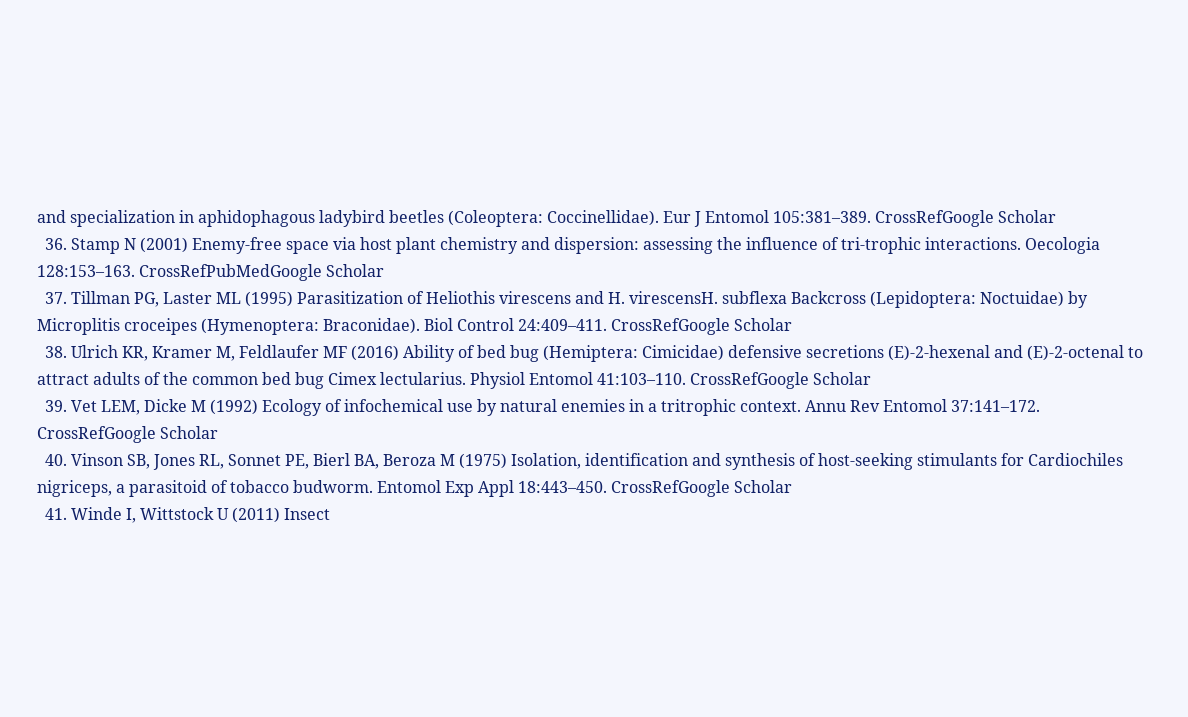and specialization in aphidophagous ladybird beetles (Coleoptera: Coccinellidae). Eur J Entomol 105:381–389. CrossRefGoogle Scholar
  36. Stamp N (2001) Enemy-free space via host plant chemistry and dispersion: assessing the influence of tri-trophic interactions. Oecologia 128:153–163. CrossRefPubMedGoogle Scholar
  37. Tillman PG, Laster ML (1995) Parasitization of Heliothis virescens and H. virescensH. subflexa Backcross (Lepidoptera: Noctuidae) by Microplitis croceipes (Hymenoptera: Braconidae). Biol Control 24:409–411. CrossRefGoogle Scholar
  38. Ulrich KR, Kramer M, Feldlaufer MF (2016) Ability of bed bug (Hemiptera: Cimicidae) defensive secretions (E)-2-hexenal and (E)-2-octenal to attract adults of the common bed bug Cimex lectularius. Physiol Entomol 41:103–110. CrossRefGoogle Scholar
  39. Vet LEM, Dicke M (1992) Ecology of infochemical use by natural enemies in a tritrophic context. Annu Rev Entomol 37:141–172. CrossRefGoogle Scholar
  40. Vinson SB, Jones RL, Sonnet PE, Bierl BA, Beroza M (1975) Isolation, identification and synthesis of host-seeking stimulants for Cardiochiles nigriceps, a parasitoid of tobacco budworm. Entomol Exp Appl 18:443–450. CrossRefGoogle Scholar
  41. Winde I, Wittstock U (2011) Insect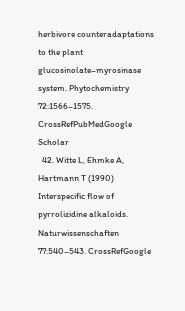herbivore counteradaptations to the plant glucosinolate–myrosinase system. Phytochemistry 72:1566–1575. CrossRefPubMedGoogle Scholar
  42. Witte L, Ehmke A, Hartmann T (1990) Interspecific flow of pyrrolizidine alkaloids. Naturwissenschaften 77:540–543. CrossRefGoogle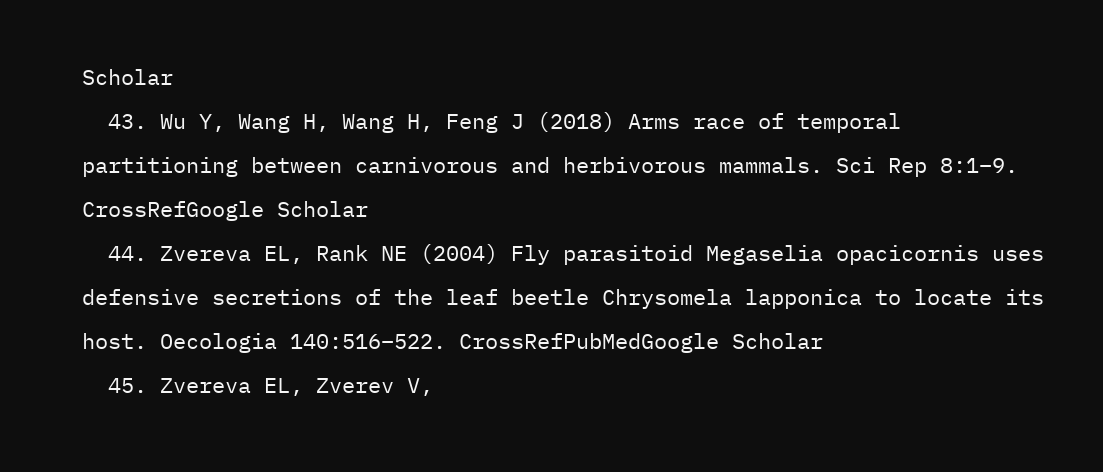Scholar
  43. Wu Y, Wang H, Wang H, Feng J (2018) Arms race of temporal partitioning between carnivorous and herbivorous mammals. Sci Rep 8:1–9. CrossRefGoogle Scholar
  44. Zvereva EL, Rank NE (2004) Fly parasitoid Megaselia opacicornis uses defensive secretions of the leaf beetle Chrysomela lapponica to locate its host. Oecologia 140:516–522. CrossRefPubMedGoogle Scholar
  45. Zvereva EL, Zverev V,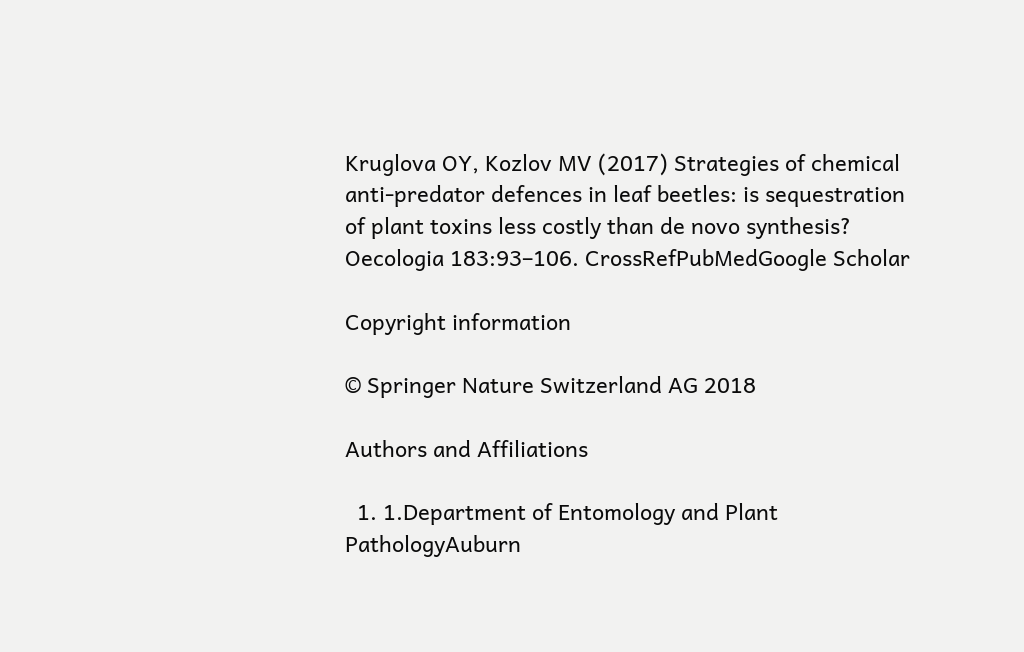Kruglova OY, Kozlov MV (2017) Strategies of chemical anti-predator defences in leaf beetles: is sequestration of plant toxins less costly than de novo synthesis? Oecologia 183:93–106. CrossRefPubMedGoogle Scholar

Copyright information

© Springer Nature Switzerland AG 2018

Authors and Affiliations

  1. 1.Department of Entomology and Plant PathologyAuburn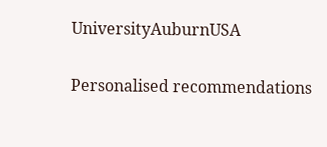UniversityAuburnUSA

Personalised recommendations